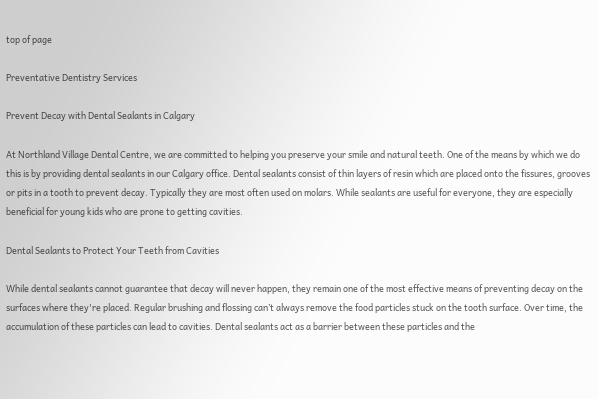top of page

Preventative Dentistry Services

Prevent Decay with Dental Sealants in Calgary

At Northland Village Dental Centre, we are committed to helping you preserve your smile and natural teeth. One of the means by which we do this is by providing dental sealants in our Calgary office. Dental sealants consist of thin layers of resin which are placed onto the fissures, grooves or pits in a tooth to prevent decay. Typically they are most often used on molars. While sealants are useful for everyone, they are especially beneficial for young kids who are prone to getting cavities.

Dental Sealants to Protect Your Teeth from Cavities

While dental sealants cannot guarantee that decay will never happen, they remain one of the most effective means of preventing decay on the surfaces where they're placed. Regular brushing and flossing can’t always remove the food particles stuck on the tooth surface. Over time, the accumulation of these particles can lead to cavities. Dental sealants act as a barrier between these particles and the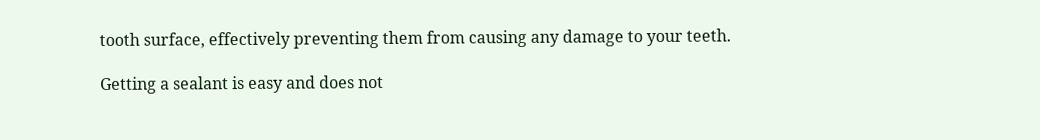tooth surface, effectively preventing them from causing any damage to your teeth.

Getting a sealant is easy and does not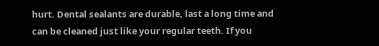hurt. Dental sealants are durable, last a long time and can be cleaned just like your regular teeth. If you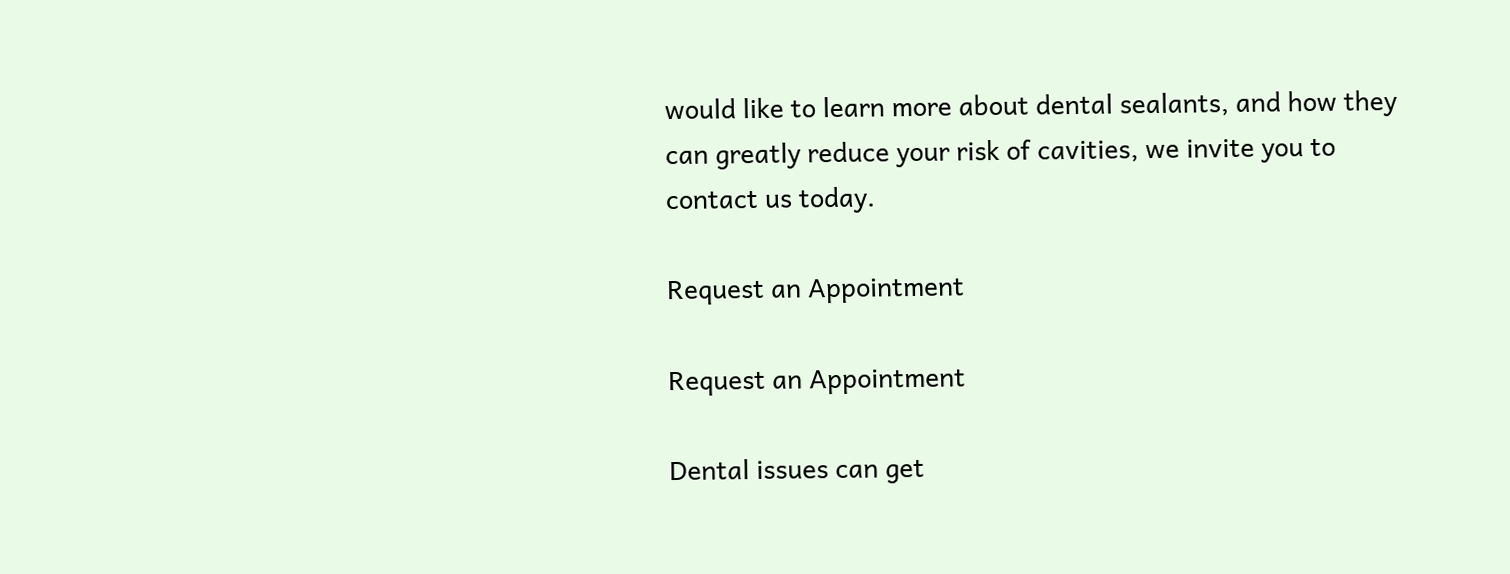would like to learn more about dental sealants, and how they can greatly reduce your risk of cavities, we invite you to contact us today.

Request an Appointment

Request an Appointment

Dental issues can get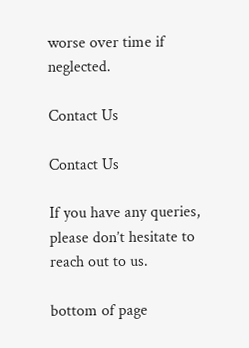worse over time if neglected.

Contact Us

Contact Us

If you have any queries, please don’t hesitate to reach out to us.

bottom of page